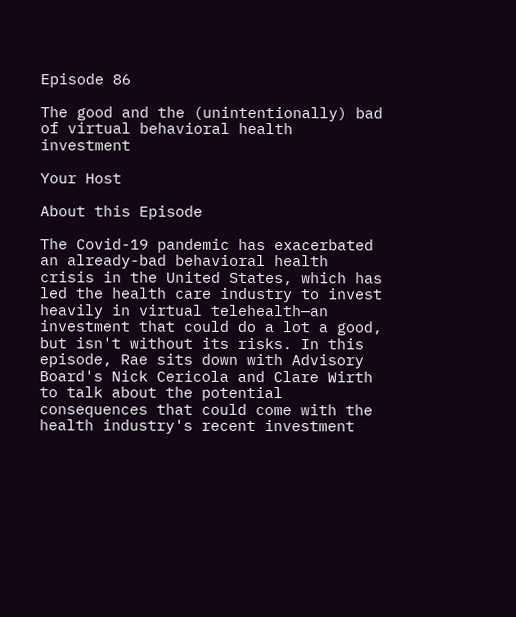Episode 86

The good and the (unintentionally) bad of virtual behavioral health investment

Your Host

About this Episode

The Covid-19 pandemic has exacerbated an already-bad behavioral health crisis in the United States, which has led the health care industry to invest heavily in virtual telehealth—an investment that could do a lot a good, but isn't without its risks. In this episode, Rae sits down with Advisory Board's Nick Cericola and Clare Wirth to talk about the potential consequences that could come with the health industry's recent investment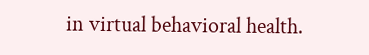in virtual behavioral health.